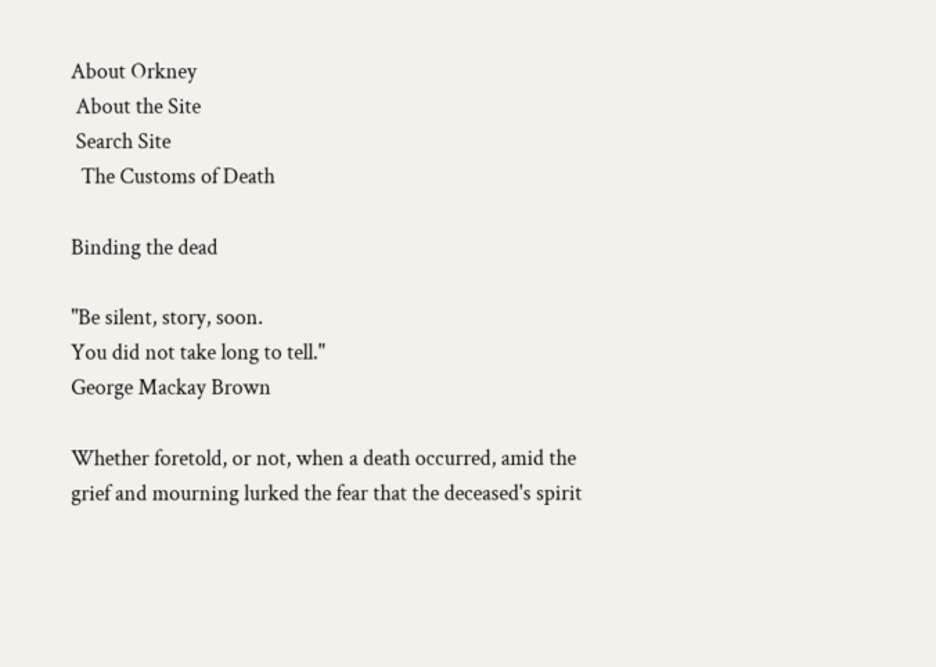About Orkney
 About the Site
 Search Site
  The Customs of Death

Binding the dead

"Be silent, story, soon.
You did not take long to tell."
George Mackay Brown

Whether foretold, or not, when a death occurred, amid the grief and mourning lurked the fear that the deceased's spirit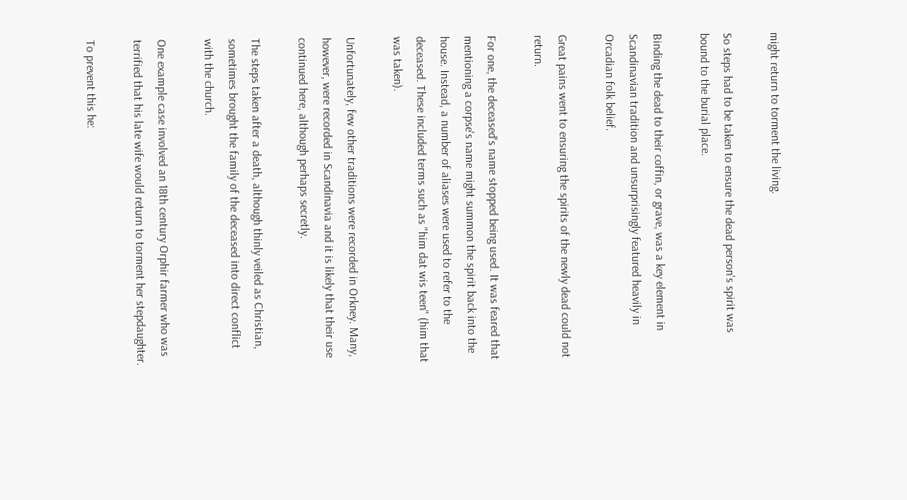might return to torment the living.

So steps had to be taken to ensure the dead person's spirit was bound to the burial place.

Binding the dead to their coffin, or grave, was a key element in Scandinavian tradition and unsurprisingly featured heavily in Orcadian folk belief.

Great pains went to ensuring the spirits of the newly dead could not return.

For one, the deceased's name stopped being used. It was feared that mentioning a corpse's name might summon the spirit back into the house. Instead, a number of aliases were used to refer to the deceased. These included terms such as "him dat wis teen" (him that was taken).

Unfortunately, few other traditions were recorded in Orkney. Many, however, were recorded in Scandinavia and it is likely that their use continued here, although perhaps secretly.

The steps taken after a death, although thinly veiled as Christian, sometimes brought the family of the deceased into direct conflict with the church.

One example case involved an 18th century Orphir farmer who was terrified that his late wife would return to torment her stepdaughter.

To prevent this he: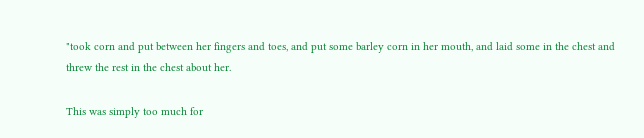"took corn and put between her fingers and toes, and put some barley corn in her mouth, and laid some in the chest and threw the rest in the chest about her.

This was simply too much for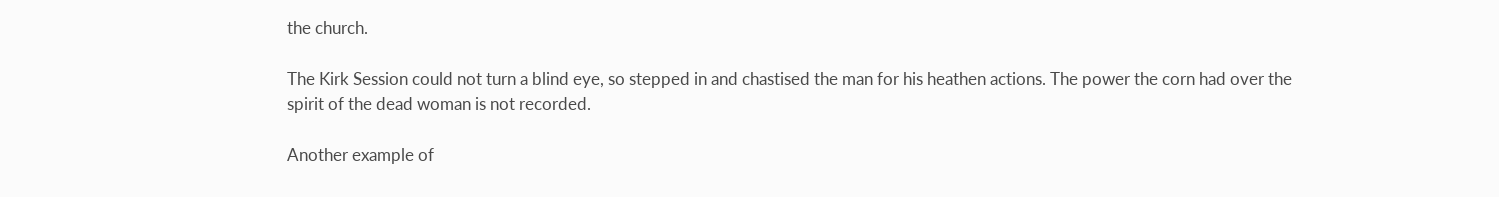the church.

The Kirk Session could not turn a blind eye, so stepped in and chastised the man for his heathen actions. The power the corn had over the spirit of the dead woman is not recorded.

Another example of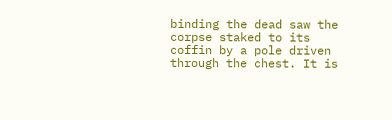binding the dead saw the corpse staked to its coffin by a pole driven through the chest. It is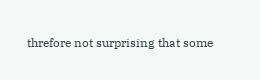threfore not surprising that some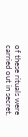of these rituals were carried out in secret.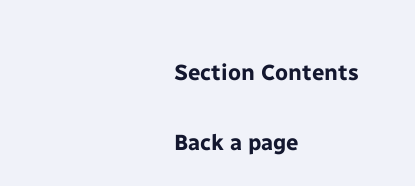Section Contents

Back a page